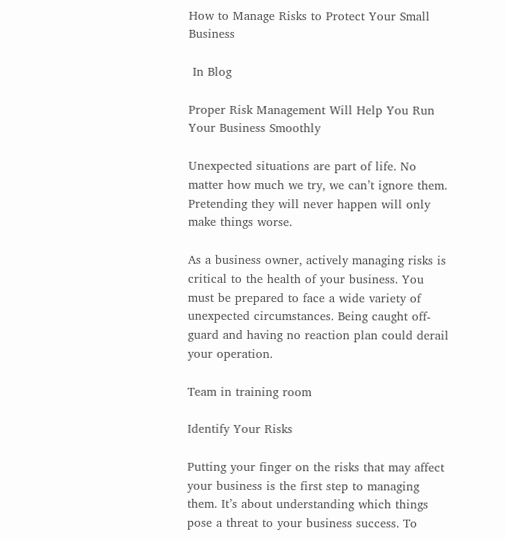How to Manage Risks to Protect Your Small Business

 In Blog

Proper Risk Management Will Help You Run Your Business Smoothly

Unexpected situations are part of life. No matter how much we try, we can’t ignore them. Pretending they will never happen will only make things worse.

As a business owner, actively managing risks is critical to the health of your business. You must be prepared to face a wide variety of unexpected circumstances. Being caught off- guard and having no reaction plan could derail your operation.

Team in training room

Identify Your Risks

Putting your finger on the risks that may affect your business is the first step to managing them. It’s about understanding which things pose a threat to your business success. To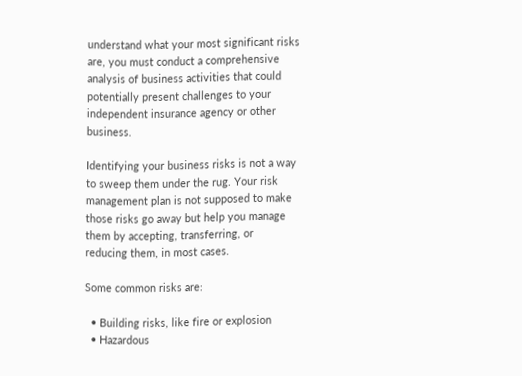understand what your most significant risks are, you must conduct a comprehensive analysis of business activities that could potentially present challenges to your independent insurance agency or other business.

Identifying your business risks is not a way to sweep them under the rug. Your risk management plan is not supposed to make those risks go away but help you manage them by accepting, transferring, or reducing them, in most cases.

Some common risks are:

  • Building risks, like fire or explosion
  • Hazardous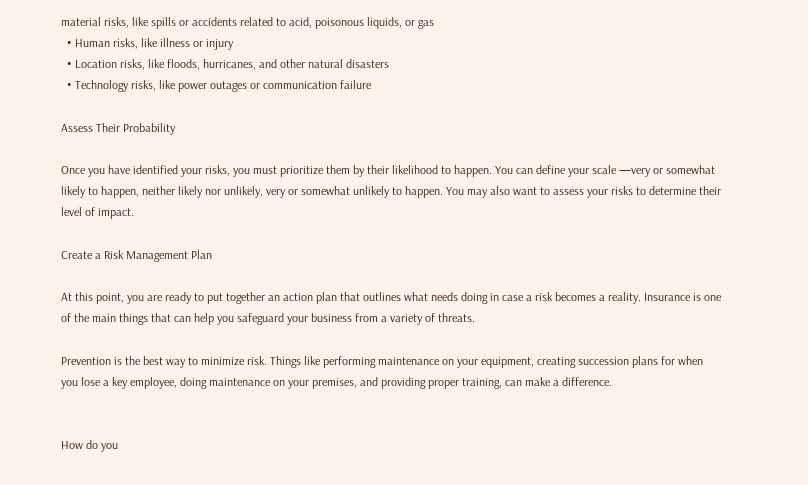material risks, like spills or accidents related to acid, poisonous liquids, or gas
  • Human risks, like illness or injury
  • Location risks, like floods, hurricanes, and other natural disasters
  • Technology risks, like power outages or communication failure

Assess Their Probability

Once you have identified your risks, you must prioritize them by their likelihood to happen. You can define your scale —very or somewhat likely to happen, neither likely nor unlikely, very or somewhat unlikely to happen. You may also want to assess your risks to determine their level of impact.

Create a Risk Management Plan

At this point, you are ready to put together an action plan that outlines what needs doing in case a risk becomes a reality. Insurance is one of the main things that can help you safeguard your business from a variety of threats.

Prevention is the best way to minimize risk. Things like performing maintenance on your equipment, creating succession plans for when you lose a key employee, doing maintenance on your premises, and providing proper training, can make a difference.


How do you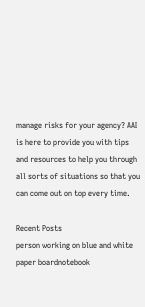manage risks for your agency? AAI is here to provide you with tips and resources to help you through all sorts of situations so that you can come out on top every time.

Recent Posts
person working on blue and white paper boardnotebook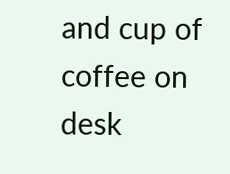and cup of coffee on desk